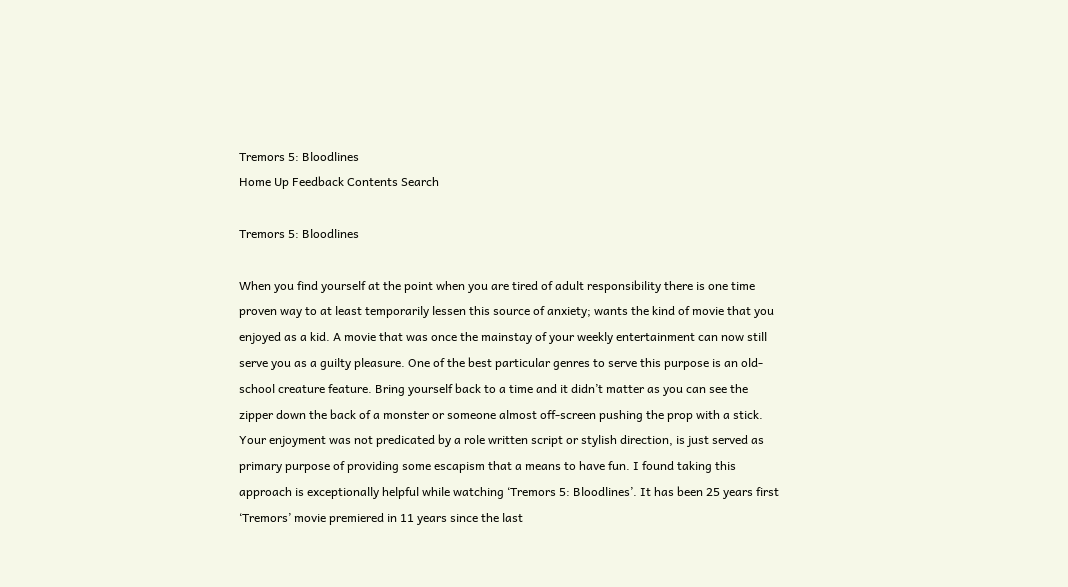Tremors 5: Bloodlines
Home Up Feedback Contents Search

Tremors 5: Bloodlines

When you find yourself at the point when you are tired of adult responsibility there is one time proven way to at least temporarily lessen this source of anxiety; wants the kind of movie that you enjoyed as a kid. A movie that was once the mainstay of your weekly entertainment can now still serve you as a guilty pleasure. One of the best particular genres to serve this purpose is an old-school creature feature. Bring yourself back to a time and it didn’t matter as you can see the zipper down the back of a monster or someone almost off-screen pushing the prop with a stick. Your enjoyment was not predicated by a role written script or stylish direction, is just served as primary purpose of providing some escapism that a means to have fun. I found taking this approach is exceptionally helpful while watching ‘Tremors 5: Bloodlines’. It has been 25 years first ‘Tremors’ movie premiered in 11 years since the last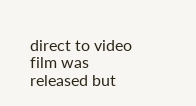direct to video film was released but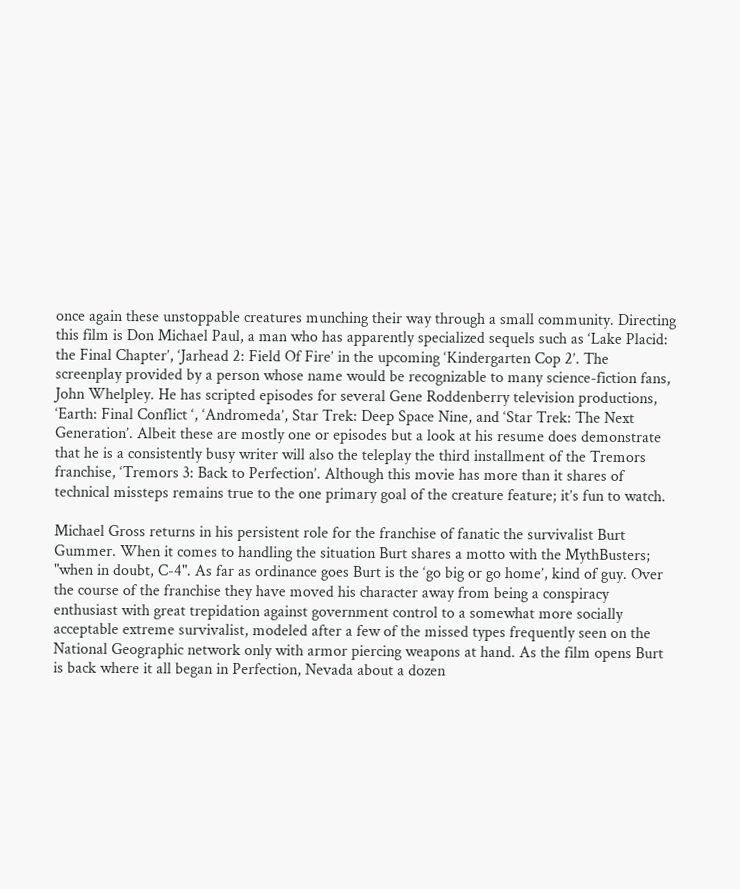once again these unstoppable creatures munching their way through a small community. Directing this film is Don Michael Paul, a man who has apparently specialized sequels such as ‘Lake Placid: the Final Chapter’, ‘Jarhead 2: Field Of Fire’ in the upcoming ‘Kindergarten Cop 2’. The screenplay provided by a person whose name would be recognizable to many science-fiction fans, John Whelpley. He has scripted episodes for several Gene Roddenberry television productions, ‘Earth: Final Conflict ‘, ‘Andromeda’, Star Trek: Deep Space Nine, and ‘Star Trek: The Next Generation’. Albeit these are mostly one or episodes but a look at his resume does demonstrate that he is a consistently busy writer will also the teleplay the third installment of the Tremors franchise, ‘Tremors 3: Back to Perfection’. Although this movie has more than it shares of technical missteps remains true to the one primary goal of the creature feature; it’s fun to watch.

Michael Gross returns in his persistent role for the franchise of fanatic the survivalist Burt Gummer. When it comes to handling the situation Burt shares a motto with the MythBusters; "when in doubt, C-4". As far as ordinance goes Burt is the ‘go big or go home’, kind of guy. Over the course of the franchise they have moved his character away from being a conspiracy enthusiast with great trepidation against government control to a somewhat more socially acceptable extreme survivalist, modeled after a few of the missed types frequently seen on the National Geographic network only with armor piercing weapons at hand. As the film opens Burt is back where it all began in Perfection, Nevada about a dozen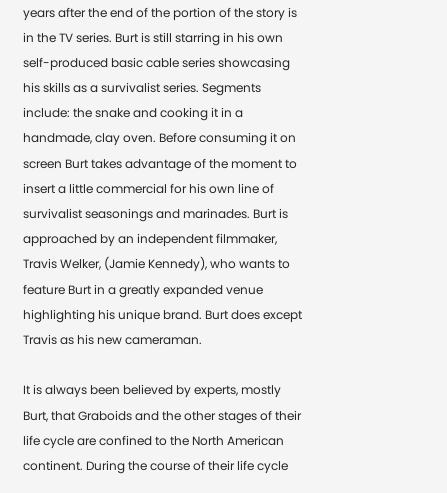years after the end of the portion of the story is in the TV series. Burt is still starring in his own self-produced basic cable series showcasing his skills as a survivalist series. Segments include: the snake and cooking it in a handmade, clay oven. Before consuming it on screen Burt takes advantage of the moment to insert a little commercial for his own line of survivalist seasonings and marinades. Burt is approached by an independent filmmaker, Travis Welker, (Jamie Kennedy), who wants to feature Burt in a greatly expanded venue highlighting his unique brand. Burt does except Travis as his new cameraman.

It is always been believed by experts, mostly Burt, that Graboids and the other stages of their life cycle are confined to the North American continent. During the course of their life cycle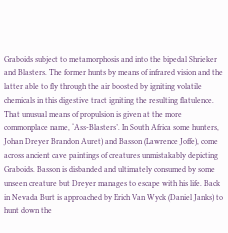Graboids subject to metamorphosis and into the bipedal Shrieker and Blasters. The former hunts by means of infrared vision and the latter able to fly through the air boosted by igniting volatile chemicals in this digestive tract igniting the resulting flatulence. That unusual means of propulsion is given at the more commonplace name, ‘Ass-Blasters’. In South Africa some hunters, Johan Dreyer Brandon Auret) and Basson (Lawrence Joffe), come across ancient cave paintings of creatures unmistakably depicting Graboids. Basson is disbanded and ultimately consumed by some unseen creature but Dreyer manages to escape with his life. Back in Nevada Burt is approached by Erich Van Wyck (Daniel Janks) to hunt down the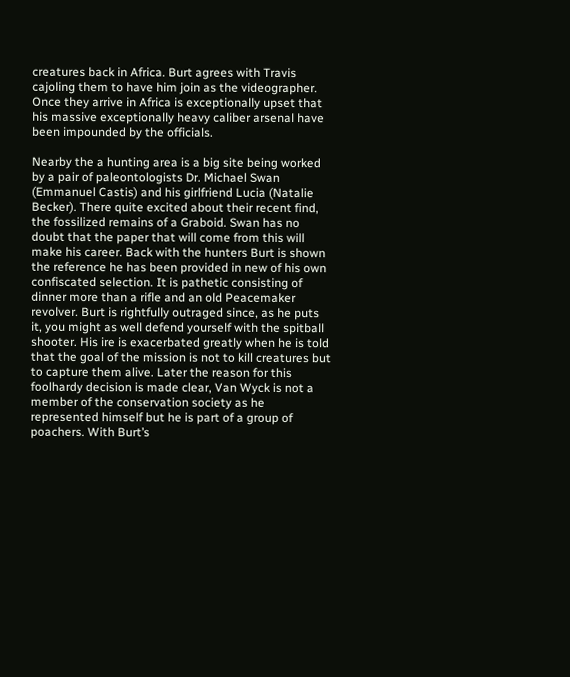creatures back in Africa. Burt agrees with Travis cajoling them to have him join as the videographer. Once they arrive in Africa is exceptionally upset that his massive exceptionally heavy caliber arsenal have been impounded by the officials.

Nearby the a hunting area is a big site being worked by a pair of paleontologists Dr. Michael Swan (Emmanuel Castis) and his girlfriend Lucia (Natalie Becker). There quite excited about their recent find, the fossilized remains of a Graboid. Swan has no doubt that the paper that will come from this will make his career. Back with the hunters Burt is shown the reference he has been provided in new of his own confiscated selection. It is pathetic consisting of dinner more than a rifle and an old Peacemaker revolver. Burt is rightfully outraged since, as he puts it, you might as well defend yourself with the spitball shooter. His ire is exacerbated greatly when he is told that the goal of the mission is not to kill creatures but to capture them alive. Later the reason for this foolhardy decision is made clear, Van Wyck is not a member of the conservation society as he represented himself but he is part of a group of poachers. With Burt’s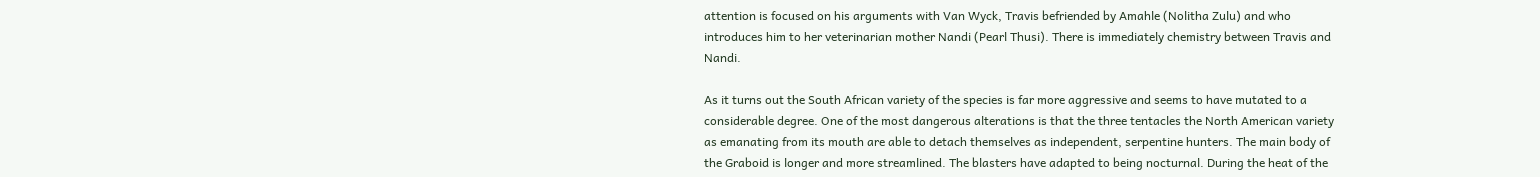attention is focused on his arguments with Van Wyck, Travis befriended by Amahle (Nolitha Zulu) and who introduces him to her veterinarian mother Nandi (Pearl Thusi). There is immediately chemistry between Travis and Nandi.

As it turns out the South African variety of the species is far more aggressive and seems to have mutated to a considerable degree. One of the most dangerous alterations is that the three tentacles the North American variety as emanating from its mouth are able to detach themselves as independent, serpentine hunters. The main body of the Graboid is longer and more streamlined. The blasters have adapted to being nocturnal. During the heat of the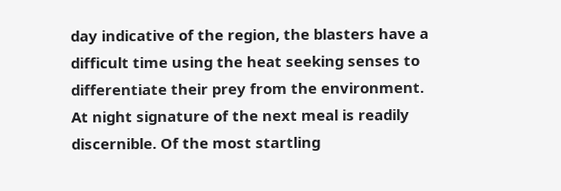day indicative of the region, the blasters have a difficult time using the heat seeking senses to differentiate their prey from the environment. At night signature of the next meal is readily discernible. Of the most startling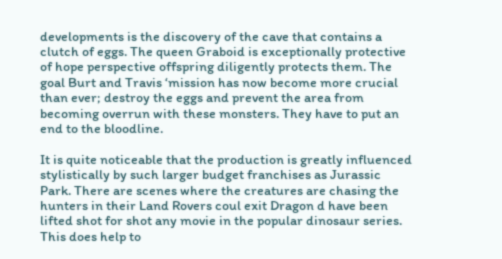developments is the discovery of the cave that contains a clutch of eggs. The queen Graboid is exceptionally protective of hope perspective offspring diligently protects them. The goal Burt and Travis ‘mission has now become more crucial than ever; destroy the eggs and prevent the area from becoming overrun with these monsters. They have to put an end to the bloodline.

It is quite noticeable that the production is greatly influenced stylistically by such larger budget franchises as Jurassic Park. There are scenes where the creatures are chasing the hunters in their Land Rovers coul exit Dragon d have been lifted shot for shot any movie in the popular dinosaur series. This does help to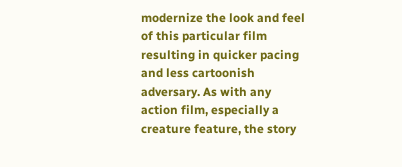modernize the look and feel of this particular film resulting in quicker pacing and less cartoonish adversary. As with any action film, especially a creature feature, the story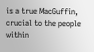is a true MacGuffin, crucial to the people within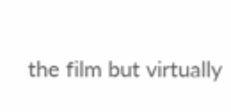the film but virtually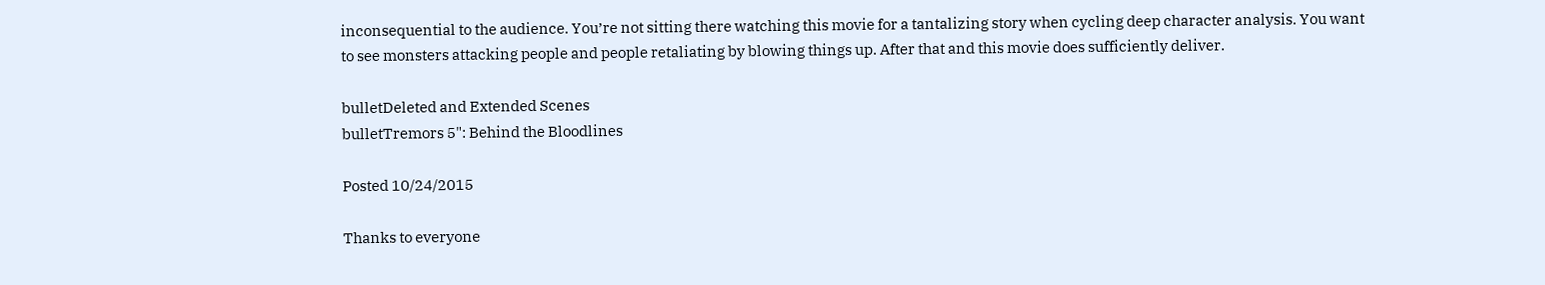inconsequential to the audience. You’re not sitting there watching this movie for a tantalizing story when cycling deep character analysis. You want to see monsters attacking people and people retaliating by blowing things up. After that and this movie does sufficiently deliver.

bulletDeleted and Extended Scenes
bulletTremors 5": Behind the Bloodlines

Posted 10/24/2015

Thanks to everyone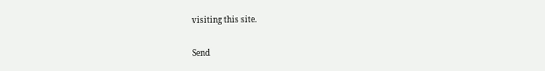visiting this site.

Send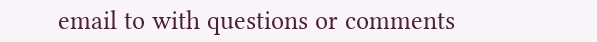email to with questions or comments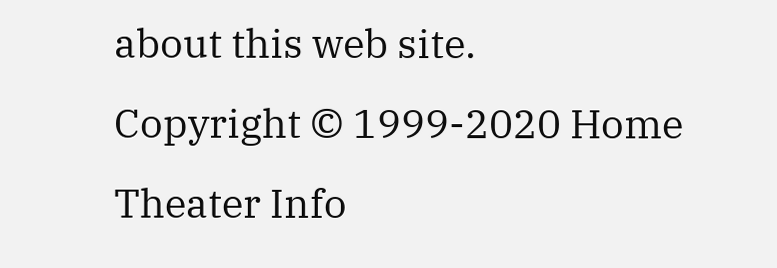about this web site.
Copyright © 1999-2020 Home Theater Info